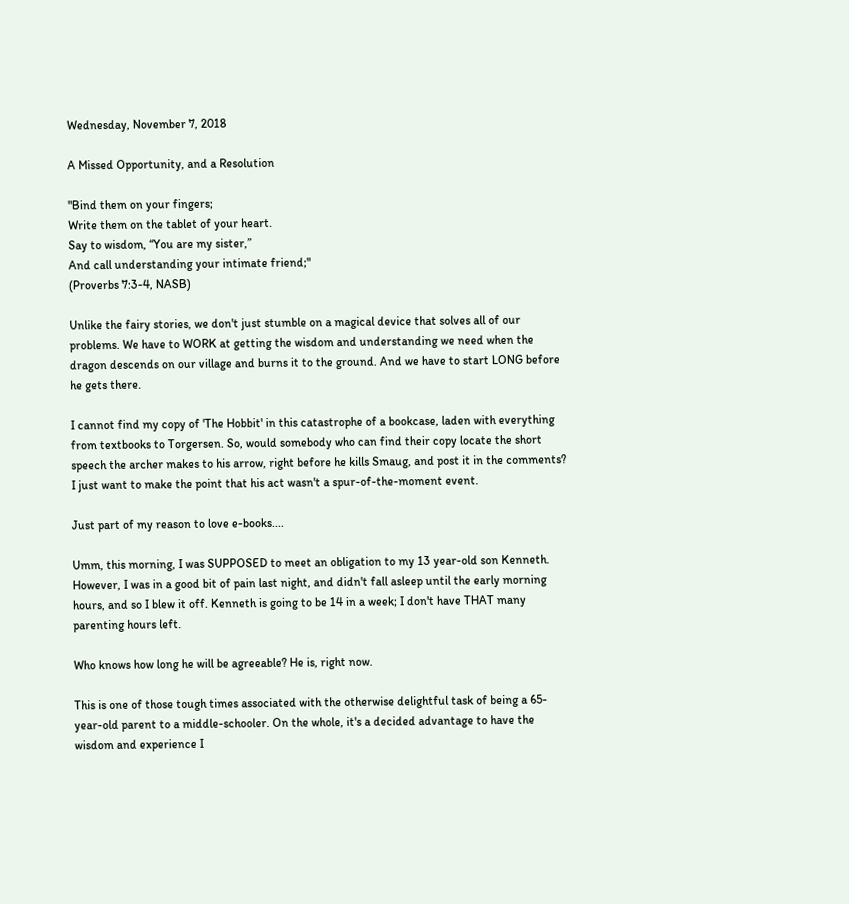Wednesday, November 7, 2018

A Missed Opportunity, and a Resolution

"Bind them on your fingers;
Write them on the tablet of your heart.
Say to wisdom, “You are my sister,”
And call understanding your intimate friend;"
(Proverbs 7:3-4, NASB)

Unlike the fairy stories, we don't just stumble on a magical device that solves all of our problems. We have to WORK at getting the wisdom and understanding we need when the dragon descends on our village and burns it to the ground. And we have to start LONG before he gets there.

I cannot find my copy of 'The Hobbit' in this catastrophe of a bookcase, laden with everything from textbooks to Torgersen. So, would somebody who can find their copy locate the short speech the archer makes to his arrow, right before he kills Smaug, and post it in the comments? I just want to make the point that his act wasn't a spur-of-the-moment event.

Just part of my reason to love e-books....

Umm, this morning, I was SUPPOSED to meet an obligation to my 13 year-old son Kenneth. However, I was in a good bit of pain last night, and didn't fall asleep until the early morning hours, and so I blew it off. Kenneth is going to be 14 in a week; I don't have THAT many parenting hours left.

Who knows how long he will be agreeable? He is, right now.

This is one of those tough times associated with the otherwise delightful task of being a 65-year-old parent to a middle-schooler. On the whole, it's a decided advantage to have the wisdom and experience I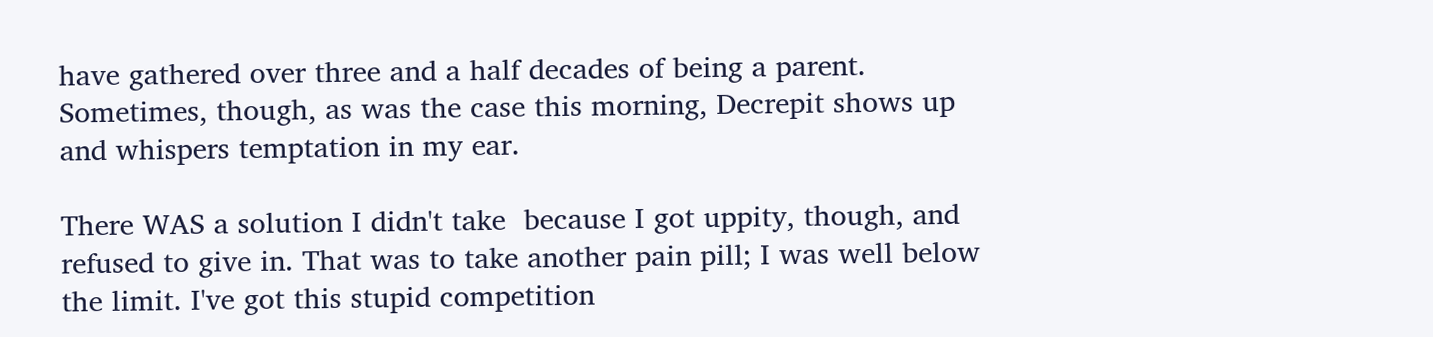have gathered over three and a half decades of being a parent. Sometimes, though, as was the case this morning, Decrepit shows up and whispers temptation in my ear.

There WAS a solution I didn't take  because I got uppity, though, and refused to give in. That was to take another pain pill; I was well below the limit. I've got this stupid competition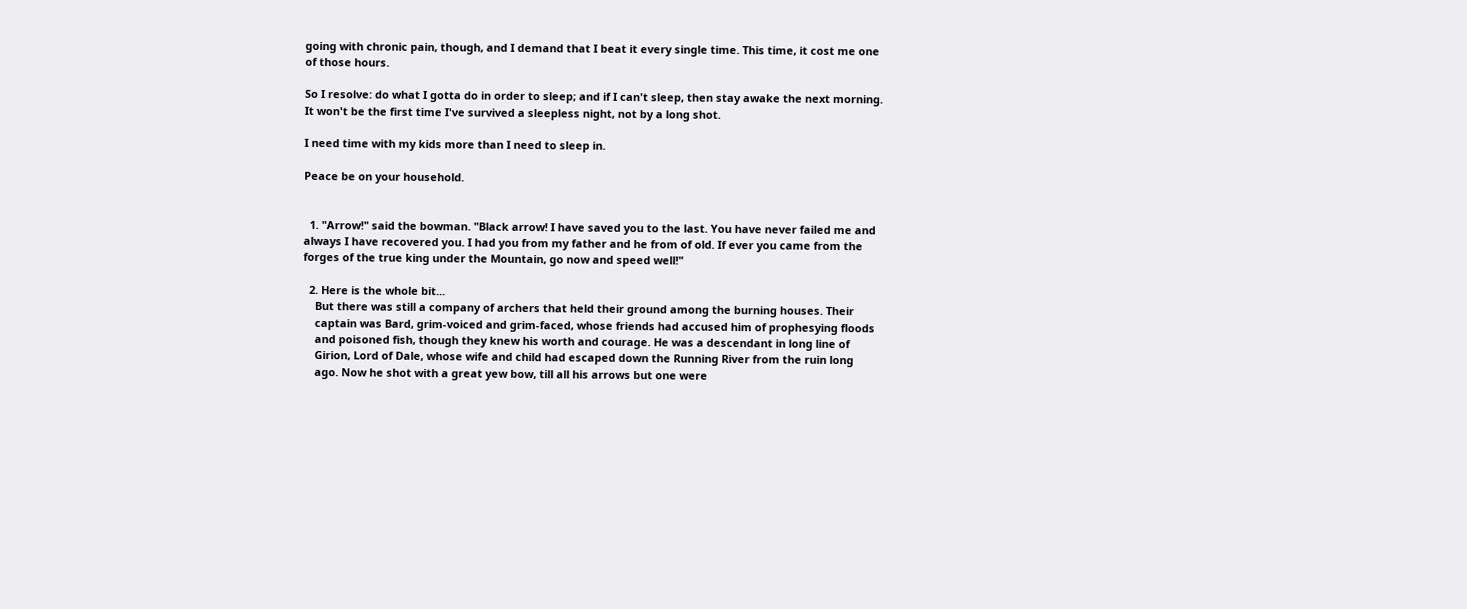going with chronic pain, though, and I demand that I beat it every single time. This time, it cost me one of those hours.

So I resolve: do what I gotta do in order to sleep; and if I can't sleep, then stay awake the next morning. It won't be the first time I've survived a sleepless night, not by a long shot.

I need time with my kids more than I need to sleep in.

Peace be on your household.


  1. "Arrow!" said the bowman. "Black arrow! I have saved you to the last. You have never failed me and always I have recovered you. I had you from my father and he from of old. If ever you came from the forges of the true king under the Mountain, go now and speed well!"

  2. Here is the whole bit...
    But there was still a company of archers that held their ground among the burning houses. Their
    captain was Bard, grim-voiced and grim-faced, whose friends had accused him of prophesying floods
    and poisoned fish, though they knew his worth and courage. He was a descendant in long line of
    Girion, Lord of Dale, whose wife and child had escaped down the Running River from the ruin long
    ago. Now he shot with a great yew bow, till all his arrows but one were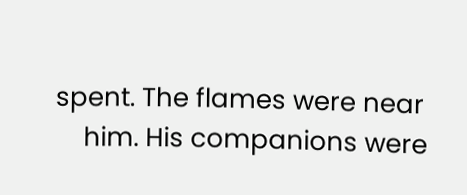spent. The flames were near
    him. His companions were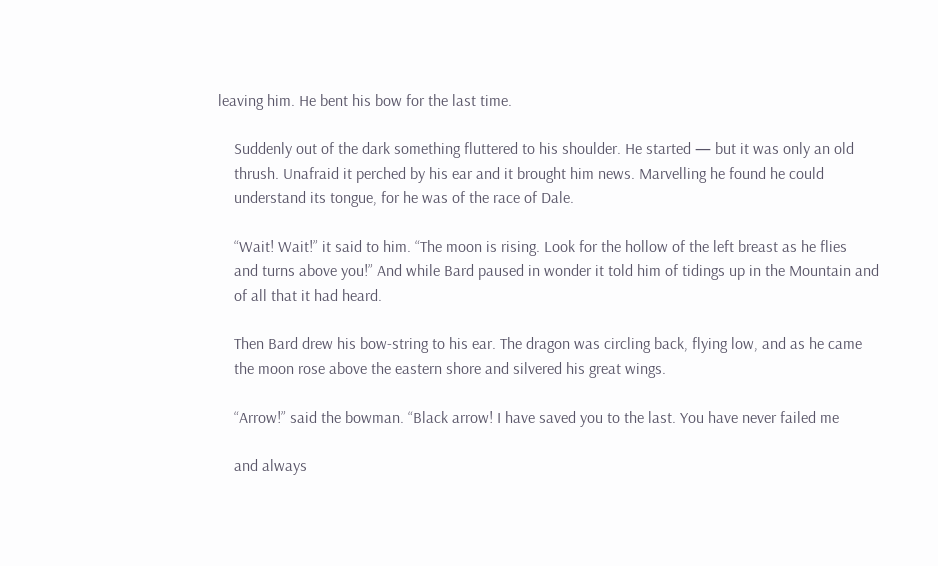leaving him. He bent his bow for the last time.

    Suddenly out of the dark something fluttered to his shoulder. He started — but it was only an old
    thrush. Unafraid it perched by his ear and it brought him news. Marvelling he found he could
    understand its tongue, for he was of the race of Dale.

    “Wait! Wait!” it said to him. “The moon is rising. Look for the hollow of the left breast as he flies
    and turns above you!” And while Bard paused in wonder it told him of tidings up in the Mountain and
    of all that it had heard.

    Then Bard drew his bow-string to his ear. The dragon was circling back, flying low, and as he came
    the moon rose above the eastern shore and silvered his great wings.

    “Arrow!” said the bowman. “Black arrow! I have saved you to the last. You have never failed me

    and always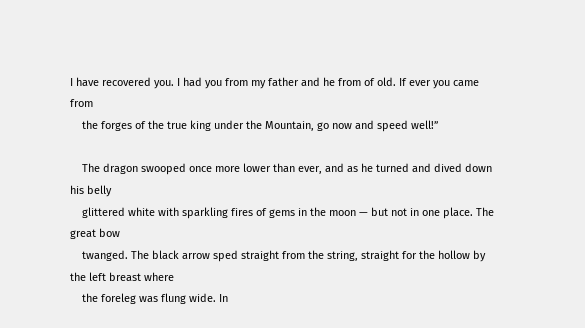I have recovered you. I had you from my father and he from of old. If ever you came from
    the forges of the true king under the Mountain, go now and speed well!”

    The dragon swooped once more lower than ever, and as he turned and dived down his belly
    glittered white with sparkling fires of gems in the moon — but not in one place. The great bow
    twanged. The black arrow sped straight from the string, straight for the hollow by the left breast where
    the foreleg was flung wide. In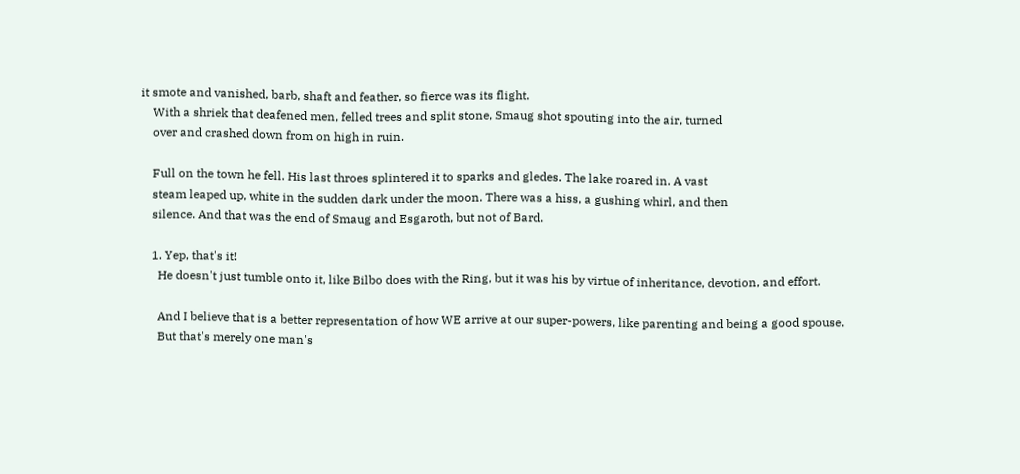it smote and vanished, barb, shaft and feather, so fierce was its flight.
    With a shriek that deafened men, felled trees and split stone, Smaug shot spouting into the air, turned
    over and crashed down from on high in ruin.

    Full on the town he fell. His last throes splintered it to sparks and gledes. The lake roared in. A vast
    steam leaped up, white in the sudden dark under the moon. There was a hiss, a gushing whirl, and then
    silence. And that was the end of Smaug and Esgaroth, but not of Bard.

    1. Yep, that's it!
      He doesn't just tumble onto it, like Bilbo does with the Ring, but it was his by virtue of inheritance, devotion, and effort.

      And I believe that is a better representation of how WE arrive at our super-powers, like parenting and being a good spouse.
      But that's merely one man's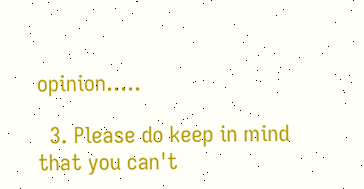opinion.....

  3. Please do keep in mind that you can't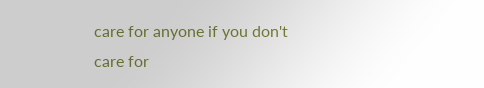care for anyone if you don't care for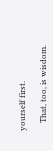yourself first.

    That, too, is wisdom.